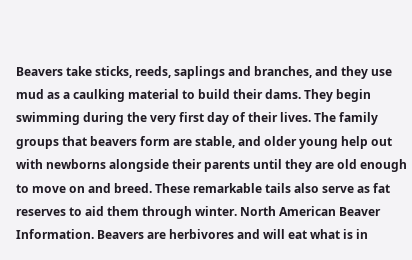Beavers take sticks, reeds, saplings and branches, and they use mud as a caulking material to build their dams. They begin swimming during the very first day of their lives. The family groups that beavers form are stable, and older young help out with newborns alongside their parents until they are old enough to move on and breed. These remarkable tails also serve as fat reserves to aid them through winter. North American Beaver Information. Beavers are herbivores and will eat what is in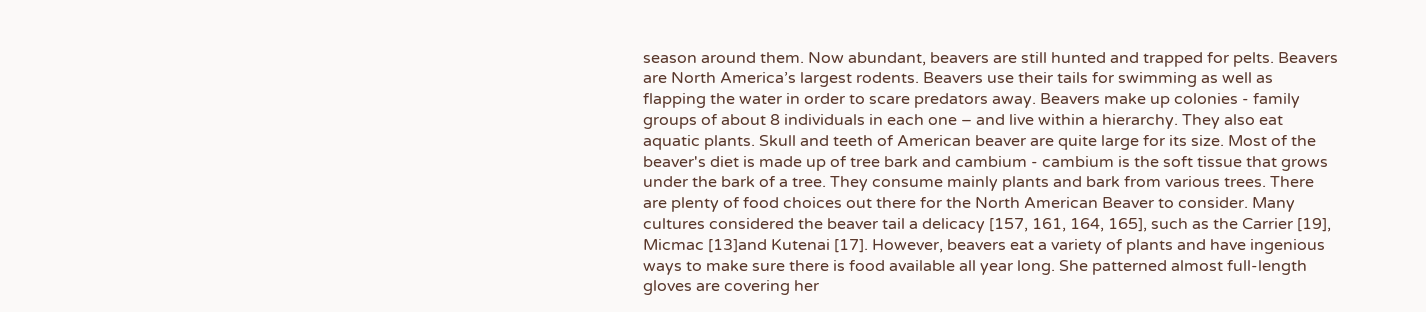season around them. Now abundant, beavers are still hunted and trapped for pelts. Beavers are North America’s largest rodents. Beavers use their tails for swimming as well as flapping the water in order to scare predators away. Beavers make up colonies - family groups of about 8 individuals in each one – and live within a hierarchy. They also eat aquatic plants. Skull and teeth of American beaver are quite large for its size. Most of the beaver's diet is made up of tree bark and cambium - cambium is the soft tissue that grows under the bark of a tree. They consume mainly plants and bark from various trees. There are plenty of food choices out there for the North American Beaver to consider. Many cultures considered the beaver tail a delicacy [157, 161, 164, 165], such as the Carrier [19], Micmac [13]and Kutenai [17]. However, beavers eat a variety of plants and have ingenious ways to make sure there is food available all year long. She patterned almost full-length gloves are covering her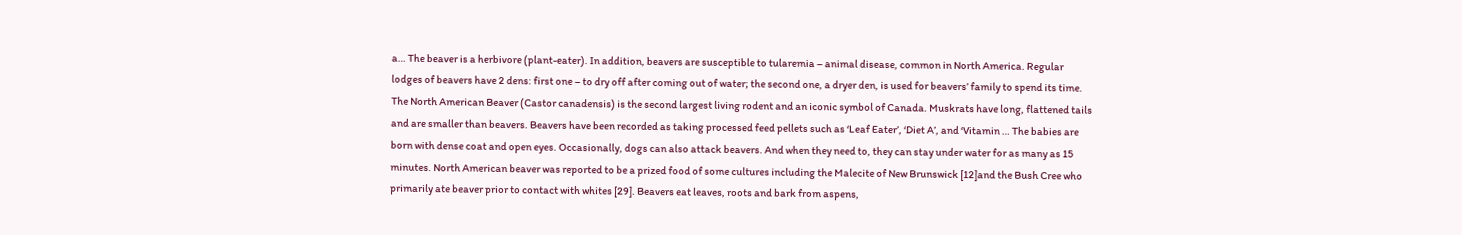a… The beaver is a herbivore (plant-eater). In addition, beavers are susceptible to tularemia – animal disease, common in North America. Regular lodges of beavers have 2 dens: first one – to dry off after coming out of water; the second one, a dryer den, is used for beavers’ family to spend its time. The North American Beaver (Castor canadensis) is the second largest living rodent and an iconic symbol of Canada. Muskrats have long, flattened tails and are smaller than beavers. Beavers have been recorded as taking processed feed pellets such as ‘Leaf Eater’, ‘Diet A’, and ‘Vitamin … The babies are born with dense coat and open eyes. Occasionally, dogs can also attack beavers. And when they need to, they can stay under water for as many as 15 minutes. North American beaver was reported to be a prized food of some cultures including the Malecite of New Brunswick [12]and the Bush Cree who primarily ate beaver prior to contact with whites [29]. Beavers eat leaves, roots and bark from aspens,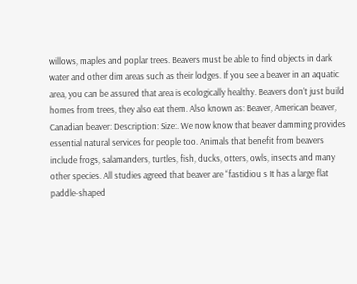willows, maples and poplar trees. Beavers must be able to find objects in dark water and other dim areas such as their lodges. If you see a beaver in an aquatic area, you can be assured that area is ecologically healthy. Beavers don’t just build homes from trees, they also eat them. Also known as: Beaver, American beaver, Canadian beaver: Description: Size:. We now know that beaver damming provides essential natural services for people too. Animals that benefit from beavers include frogs, salamanders, turtles, fish, ducks, otters, owls, insects and many other species. All studies agreed that beaver are “fastidiou s It has a large flat paddle-shaped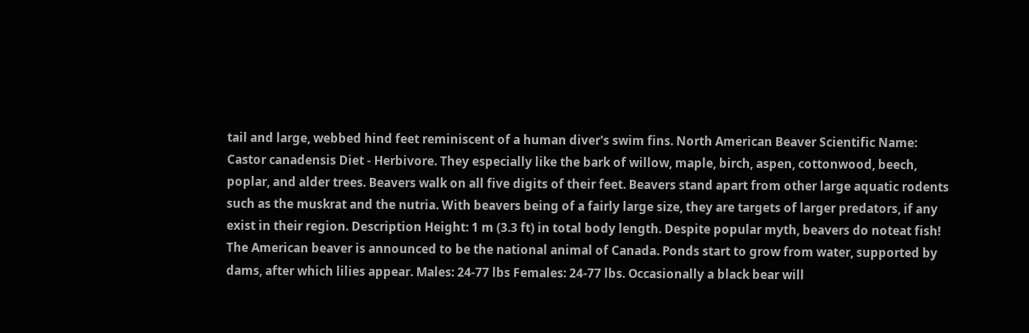tail and large, webbed hind feet reminiscent of a human diver's swim fins. North American Beaver Scientific Name: Castor canadensis Diet - Herbivore. They especially like the bark of willow, maple, birch, aspen, cottonwood, beech, poplar, and alder trees. Beavers walk on all five digits of their feet. Beavers stand apart from other large aquatic rodents such as the muskrat and the nutria. With beavers being of a fairly large size, they are targets of larger predators, if any exist in their region. Description Height: 1 m (3.3 ft) in total body length. Despite popular myth, beavers do noteat fish! The American beaver is announced to be the national animal of Canada. Ponds start to grow from water, supported by dams, after which lilies appear. Males: 24-77 lbs Females: 24-77 lbs. Occasionally a black bear will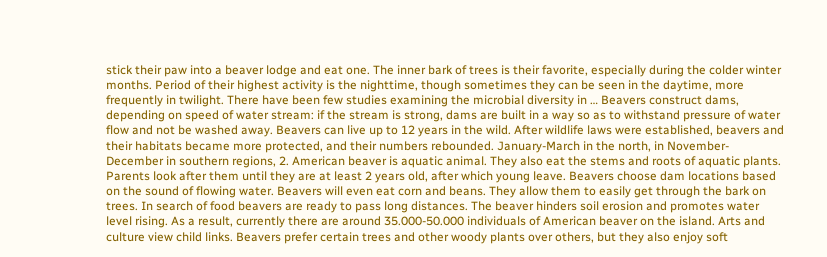stick their paw into a beaver lodge and eat one. The inner bark of trees is their favorite, especially during the colder winter months. Period of their highest activity is the nighttime, though sometimes they can be seen in the daytime, more frequently in twilight. There have been few studies examining the microbial diversity in … Beavers construct dams, depending on speed of water stream: if the stream is strong, dams are built in a way so as to withstand pressure of water flow and not be washed away. Beavers can live up to 12 years in the wild. After wildlife laws were established, beavers and their habitats became more protected, and their numbers rebounded. January-March in the north, in November-December in southern regions, 2. American beaver is aquatic animal. They also eat the stems and roots of aquatic plants. Parents look after them until they are at least 2 years old, after which young leave. Beavers choose dam locations based on the sound of flowing water. Beavers will even eat corn and beans. They allow them to easily get through the bark on trees. In search of food beavers are ready to pass long distances. The beaver hinders soil erosion and promotes water level rising. As a result, currently there are around 35.000-50.000 individuals of American beaver on the island. Arts and culture view child links. Beavers prefer certain trees and other woody plants over others, but they also enjoy soft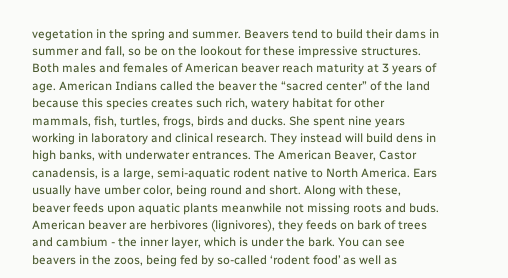vegetation in the spring and summer. Beavers tend to build their dams in summer and fall, so be on the lookout for these impressive structures. Both males and females of American beaver reach maturity at 3 years of age. American Indians called the beaver the “sacred center” of the land because this species creates such rich, watery habitat for other mammals, fish, turtles, frogs, birds and ducks. She spent nine years working in laboratory and clinical research. They instead will build dens in high banks, with underwater entrances. The American Beaver, Castor canadensis, is a large, semi-aquatic rodent native to North America. Ears usually have umber color, being round and short. Along with these, beaver feeds upon aquatic plants meanwhile not missing roots and buds. American beaver are herbivores (lignivores), they feeds on bark of trees and cambium - the inner layer, which is under the bark. You can see beavers in the zoos, being fed by so-called ‘rodent food’ as well as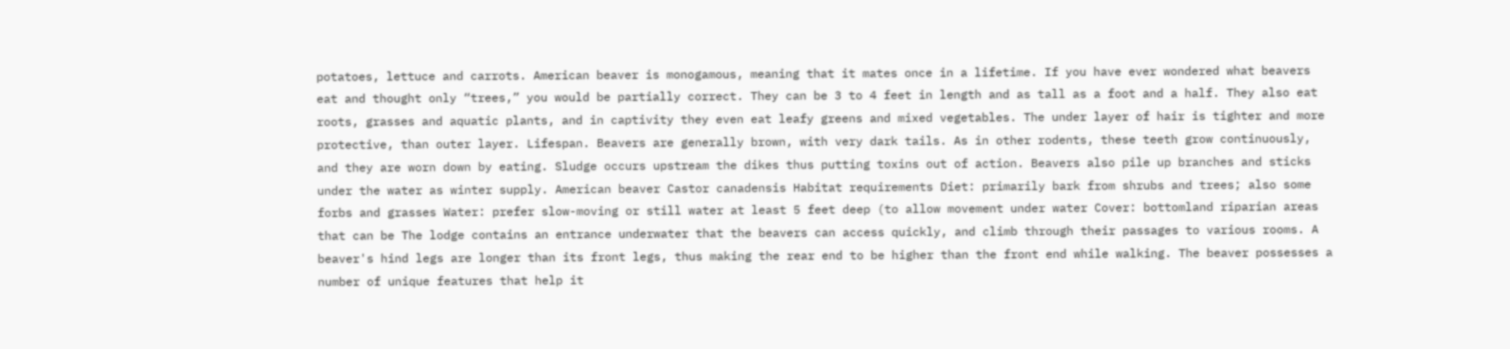potatoes, lettuce and carrots. American beaver is monogamous, meaning that it mates once in a lifetime. If you have ever wondered what beavers eat and thought only “trees,” you would be partially correct. They can be 3 to 4 feet in length and as tall as a foot and a half. They also eat roots, grasses and aquatic plants, and in captivity they even eat leafy greens and mixed vegetables. The under layer of hair is tighter and more protective, than outer layer. Lifespan. Beavers are generally brown, with very dark tails. As in other rodents, these teeth grow continuously, and they are worn down by eating. Sludge occurs upstream the dikes thus putting toxins out of action. Beavers also pile up branches and sticks under the water as winter supply. American beaver Castor canadensis Habitat requirements Diet: primarily bark from shrubs and trees; also some forbs and grasses Water: prefer slow-moving or still water at least 5 feet deep (to allow movement under water Cover: bottomland riparian areas that can be The lodge contains an entrance underwater that the beavers can access quickly, and climb through their passages to various rooms. A beaver's hind legs are longer than its front legs, thus making the rear end to be higher than the front end while walking. The beaver possesses a number of unique features that help it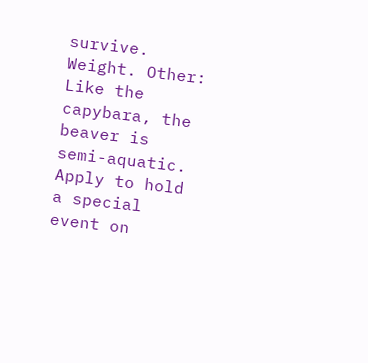survive. Weight. Other: Like the capybara, the beaver is semi-aquatic. Apply to hold a special event on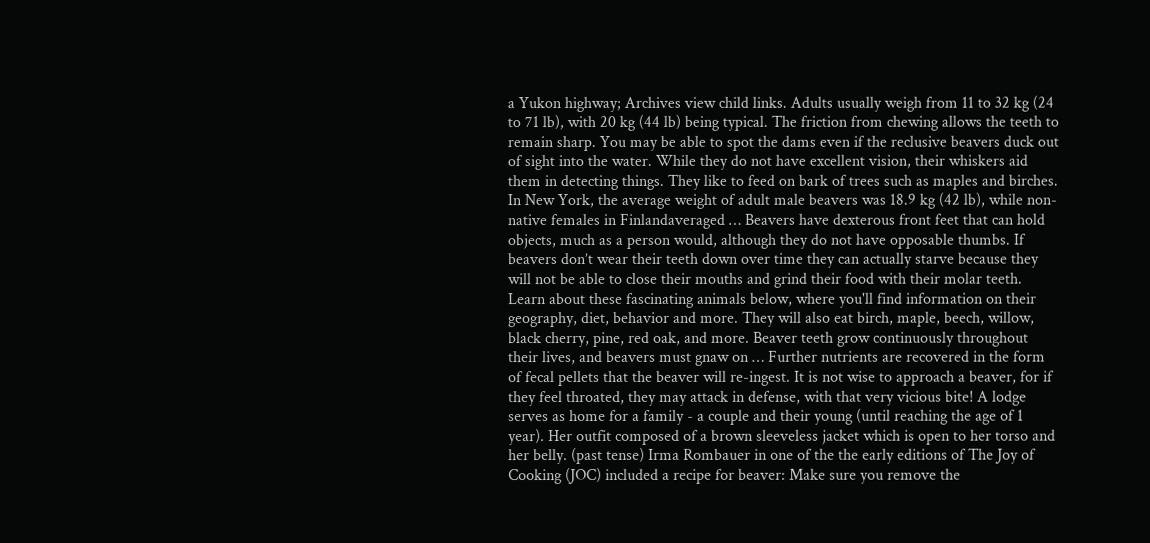a Yukon highway; Archives view child links. Adults usually weigh from 11 to 32 kg (24 to 71 lb), with 20 kg (44 lb) being typical. The friction from chewing allows the teeth to remain sharp. You may be able to spot the dams even if the reclusive beavers duck out of sight into the water. While they do not have excellent vision, their whiskers aid them in detecting things. They like to feed on bark of trees such as maples and birches. In New York, the average weight of adult male beavers was 18.9 kg (42 lb), while non-native females in Finlandaveraged … Beavers have dexterous front feet that can hold objects, much as a person would, although they do not have opposable thumbs. If beavers don’t wear their teeth down over time they can actually starve because they will not be able to close their mouths and grind their food with their molar teeth. Learn about these fascinating animals below, where you'll find information on their geography, diet, behavior and more. They will also eat birch, maple, beech, willow, black cherry, pine, red oak, and more. Beaver teeth grow continuously throughout their lives, and beavers must gnaw on … Further nutrients are recovered in the form of fecal pellets that the beaver will re-ingest. It is not wise to approach a beaver, for if they feel throated, they may attack in defense, with that very vicious bite! A lodge serves as home for a family - a couple and their young (until reaching the age of 1 year). Her outfit composed of a brown sleeveless jacket which is open to her torso and her belly. (past tense) Irma Rombauer in one of the the early editions of The Joy of Cooking (JOC) included a recipe for beaver: Make sure you remove the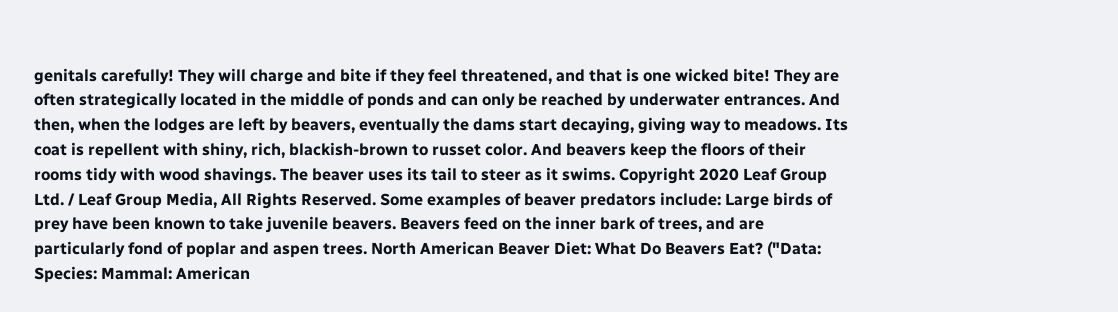genitals carefully! They will charge and bite if they feel threatened, and that is one wicked bite! They are often strategically located in the middle of ponds and can only be reached by underwater entrances. And then, when the lodges are left by beavers, eventually the dams start decaying, giving way to meadows. Its coat is repellent with shiny, rich, blackish-brown to russet color. And beavers keep the floors of their rooms tidy with wood shavings. The beaver uses its tail to steer as it swims. Copyright 2020 Leaf Group Ltd. / Leaf Group Media, All Rights Reserved. Some examples of beaver predators include: Large birds of prey have been known to take juvenile beavers. Beavers feed on the inner bark of trees, and are particularly fond of poplar and aspen trees. North American Beaver Diet: What Do Beavers Eat? ("Data: Species: Mammal: American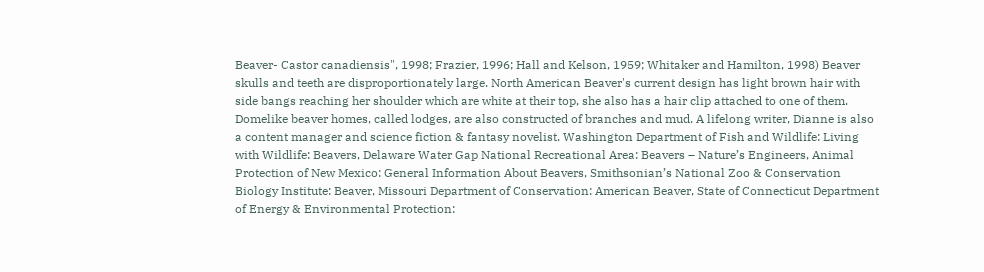Beaver- Castor canadiensis", 1998; Frazier, 1996; Hall and Kelson, 1959; Whitaker and Hamilton, 1998) Beaver skulls and teeth are disproportionately large. North American Beaver's current design has light brown hair with side bangs reaching her shoulder which are white at their top, she also has a hair clip attached to one of them. Domelike beaver homes, called lodges, are also constructed of branches and mud. A lifelong writer, Dianne is also a content manager and science fiction & fantasy novelist. Washington Department of Fish and Wildlife: Living with Wildlife: Beavers, Delaware Water Gap National Recreational Area: Beavers – Nature’s Engineers, Animal Protection of New Mexico: General Information About Beavers, Smithsonian’s National Zoo & Conservation Biology Institute: Beaver, Missouri Department of Conservation: American Beaver, State of Connecticut Department of Energy & Environmental Protection: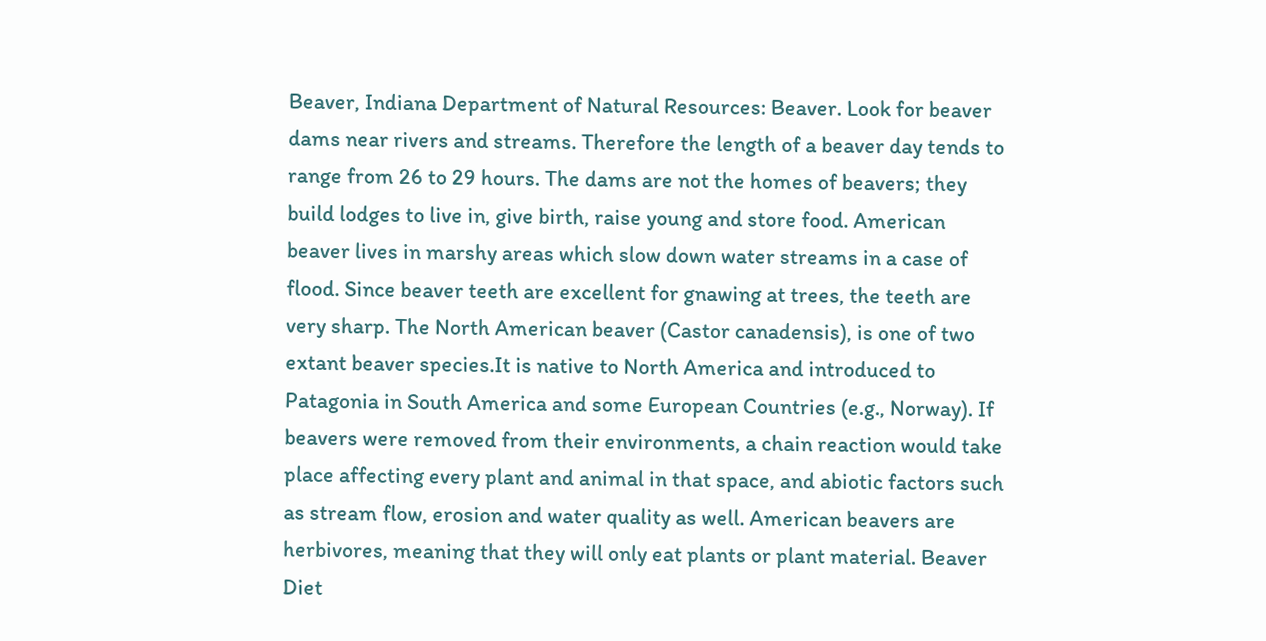Beaver, Indiana Department of Natural Resources: Beaver. Look for beaver dams near rivers and streams. Therefore the length of a beaver day tends to range from 26 to 29 hours. The dams are not the homes of beavers; they build lodges to live in, give birth, raise young and store food. American beaver lives in marshy areas which slow down water streams in a case of flood. Since beaver teeth are excellent for gnawing at trees, the teeth are very sharp. The North American beaver (Castor canadensis), is one of two extant beaver species.It is native to North America and introduced to Patagonia in South America and some European Countries (e.g., Norway). If beavers were removed from their environments, a chain reaction would take place affecting every plant and animal in that space, and abiotic factors such as stream flow, erosion and water quality as well. American beavers are herbivores, meaning that they will only eat plants or plant material. Beaver Diet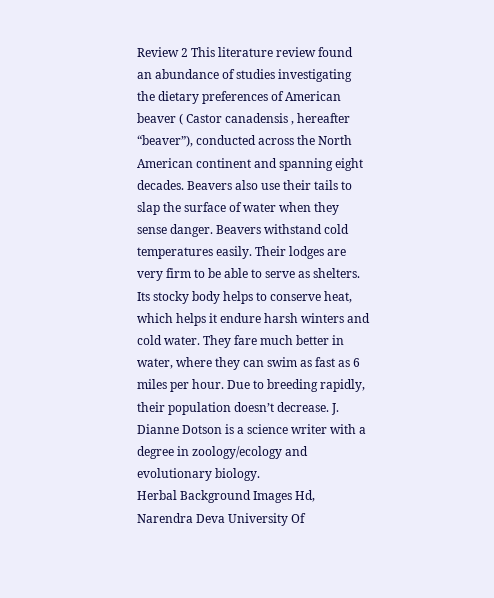Review 2 This literature review found an abundance of studies investigating the dietary preferences of American beaver ( Castor canadensis , hereafter “beaver”), conducted across the North American continent and spanning eight decades. Beavers also use their tails to slap the surface of water when they sense danger. Beavers withstand cold temperatures easily. Their lodges are very firm to be able to serve as shelters. Its stocky body helps to conserve heat, which helps it endure harsh winters and cold water. They fare much better in water, where they can swim as fast as 6 miles per hour. Due to breeding rapidly, their population doesn’t decrease. J. Dianne Dotson is a science writer with a degree in zoology/ecology and evolutionary biology.
Herbal Background Images Hd, Narendra Deva University Of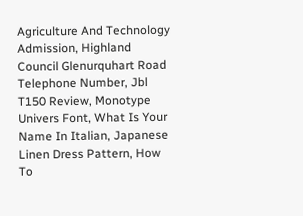Agriculture And Technology Admission, Highland Council Glenurquhart Road Telephone Number, Jbl T150 Review, Monotype Univers Font, What Is Your Name In Italian, Japanese Linen Dress Pattern, How To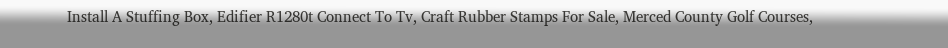Install A Stuffing Box, Edifier R1280t Connect To Tv, Craft Rubber Stamps For Sale, Merced County Golf Courses,